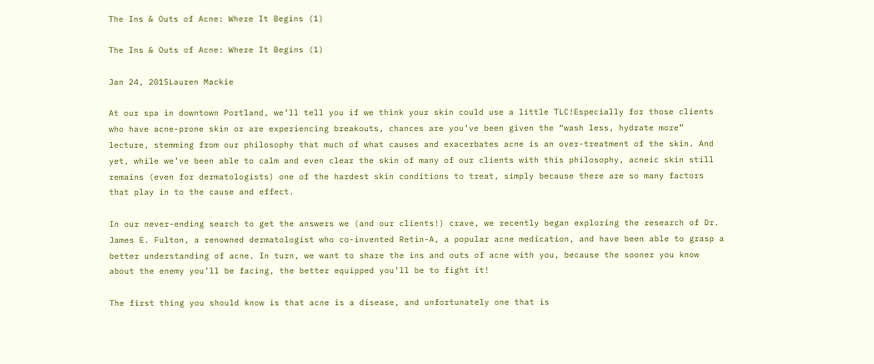The Ins & Outs of Acne: Where It Begins (1)

The Ins & Outs of Acne: Where It Begins (1)

Jan 24, 2015Lauren Mackie

At our spa in downtown Portland, we’ll tell you if we think your skin could use a little TLC!Especially for those clients who have acne-prone skin or are experiencing breakouts, chances are you’ve been given the “wash less, hydrate more” lecture, stemming from our philosophy that much of what causes and exacerbates acne is an over-treatment of the skin. And yet, while we’ve been able to calm and even clear the skin of many of our clients with this philosophy, acneic skin still remains (even for dermatologists) one of the hardest skin conditions to treat, simply because there are so many factors that play in to the cause and effect.

In our never-ending search to get the answers we (and our clients!) crave, we recently began exploring the research of Dr. James E. Fulton, a renowned dermatologist who co-invented Retin-A, a popular acne medication, and have been able to grasp a better understanding of acne. In turn, we want to share the ins and outs of acne with you, because the sooner you know about the enemy you’ll be facing, the better equipped you’ll be to fight it!

The first thing you should know is that acne is a disease, and unfortunately one that is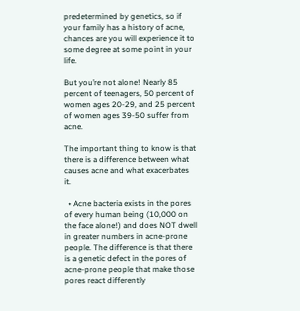predetermined by genetics, so if your family has a history of acne, chances are you will experience it to some degree at some point in your life.

But you’re not alone! Nearly 85 percent of teenagers, 50 percent of women ages 20-29, and 25 percent of women ages 39-50 suffer from acne.

The important thing to know is that there is a difference between what causes acne and what exacerbates it.

  • Acne bacteria exists in the pores of every human being (10,000 on the face alone!) and does NOT dwell in greater numbers in acne-prone people. The difference is that there is a genetic defect in the pores of acne-prone people that make those pores react differently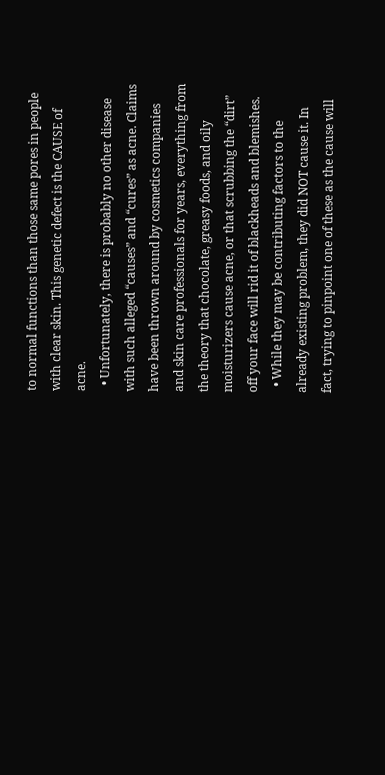to normal functions than those same pores in people with clear skin. This genetic defect is the CAUSE of acne.
  • Unfortunately, there is probably no other disease with such alleged “causes” and “cures” as acne. Claims have been thrown around by cosmetics companies and skin care professionals for years, everything from the theory that chocolate, greasy foods, and oily moisturizers cause acne, or that scrubbing the “dirt” off your face will rid it of blackheads and blemishes.
  • While they may be contributing factors to the already existing problem, they did NOT cause it. In fact, trying to pinpoint one of these as the cause will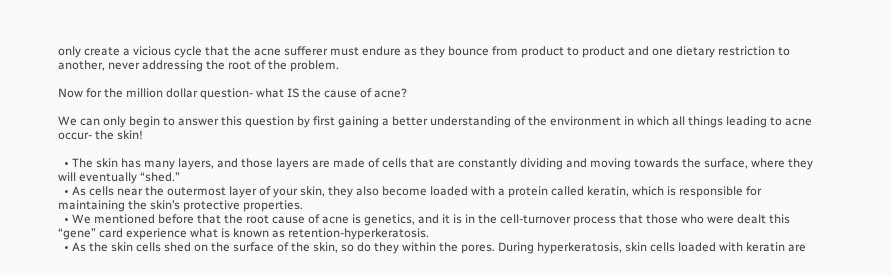only create a vicious cycle that the acne sufferer must endure as they bounce from product to product and one dietary restriction to another, never addressing the root of the problem.

Now for the million dollar question- what IS the cause of acne?

We can only begin to answer this question by first gaining a better understanding of the environment in which all things leading to acne occur- the skin!

  • The skin has many layers, and those layers are made of cells that are constantly dividing and moving towards the surface, where they will eventually “shed.”
  • As cells near the outermost layer of your skin, they also become loaded with a protein called keratin, which is responsible for maintaining the skin’s protective properties.
  • We mentioned before that the root cause of acne is genetics, and it is in the cell-turnover process that those who were dealt this “gene” card experience what is known as retention-hyperkeratosis.
  • As the skin cells shed on the surface of the skin, so do they within the pores. During hyperkeratosis, skin cells loaded with keratin are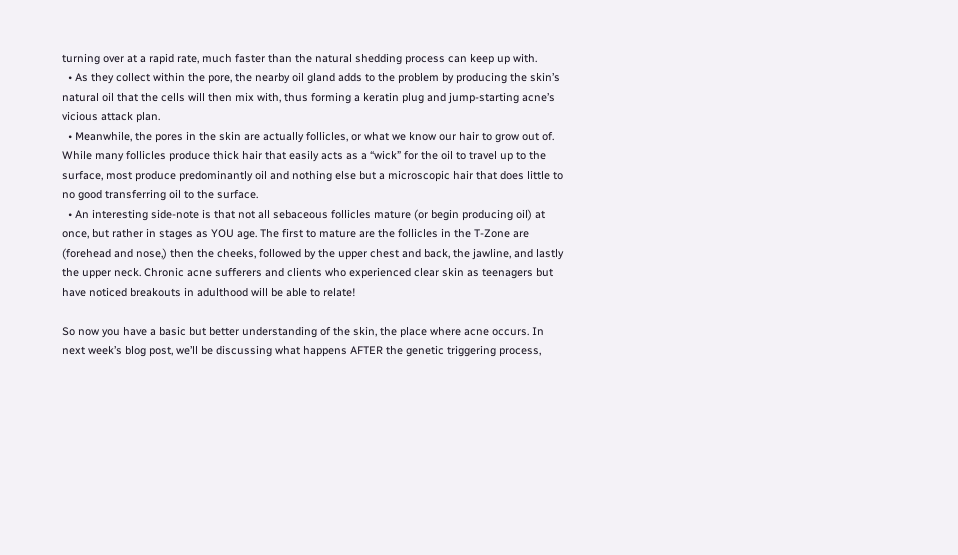turning over at a rapid rate, much faster than the natural shedding process can keep up with.
  • As they collect within the pore, the nearby oil gland adds to the problem by producing the skin’s natural oil that the cells will then mix with, thus forming a keratin plug and jump-starting acne’s vicious attack plan.
  • Meanwhile, the pores in the skin are actually follicles, or what we know our hair to grow out of. While many follicles produce thick hair that easily acts as a “wick” for the oil to travel up to the surface, most produce predominantly oil and nothing else but a microscopic hair that does little to no good transferring oil to the surface.
  • An interesting side-note is that not all sebaceous follicles mature (or begin producing oil) at once, but rather in stages as YOU age. The first to mature are the follicles in the T-Zone are (forehead and nose,) then the cheeks, followed by the upper chest and back, the jawline, and lastly the upper neck. Chronic acne sufferers and clients who experienced clear skin as teenagers but have noticed breakouts in adulthood will be able to relate!

So now you have a basic but better understanding of the skin, the place where acne occurs. In next week’s blog post, we’ll be discussing what happens AFTER the genetic triggering process,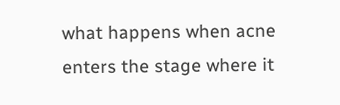what happens when acne enters the stage where it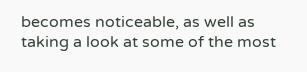becomes noticeable, as well as taking a look at some of the most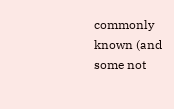commonly known (and some not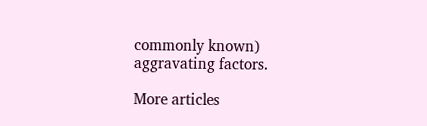commonly known) aggravating factors.

More articles